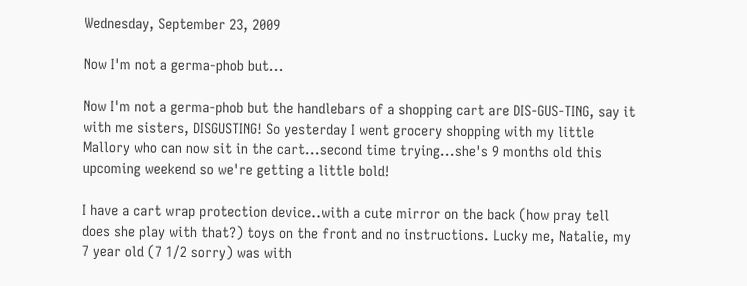Wednesday, September 23, 2009

Now I'm not a germa-phob but...

Now I'm not a germa-phob but the handlebars of a shopping cart are DIS-GUS-TING, say it with me sisters, DISGUSTING! So yesterday I went grocery shopping with my little Mallory who can now sit in the cart...second time trying...she's 9 months old this upcoming weekend so we're getting a little bold!

I have a cart wrap protection device..with a cute mirror on the back (how pray tell does she play with that?) toys on the front and no instructions. Lucky me, Natalie, my 7 year old (7 1/2 sorry) was with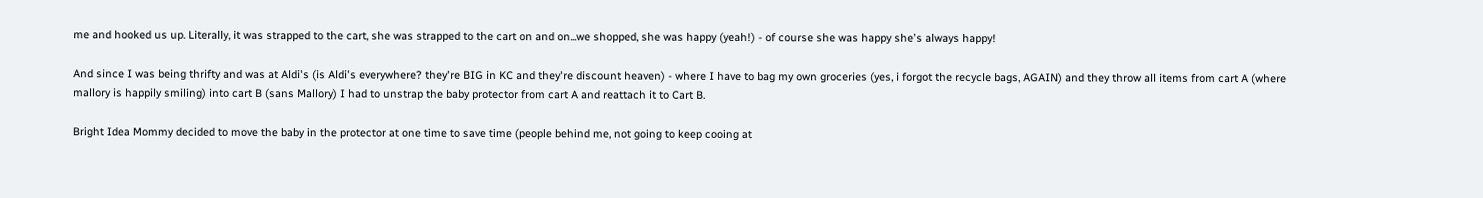me and hooked us up. Literally, it was strapped to the cart, she was strapped to the cart on and on...we shopped, she was happy (yeah!) - of course she was happy she's always happy!

And since I was being thrifty and was at Aldi's (is Aldi's everywhere? they're BIG in KC and they're discount heaven) - where I have to bag my own groceries (yes, i forgot the recycle bags, AGAIN) and they throw all items from cart A (where mallory is happily smiling) into cart B (sans Mallory) I had to unstrap the baby protector from cart A and reattach it to Cart B.

Bright Idea Mommy decided to move the baby in the protector at one time to save time (people behind me, not going to keep cooing at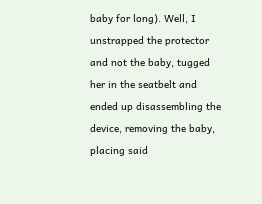baby for long). Well, I unstrapped the protector and not the baby, tugged her in the seatbelt and ended up disassembling the device, removing the baby, placing said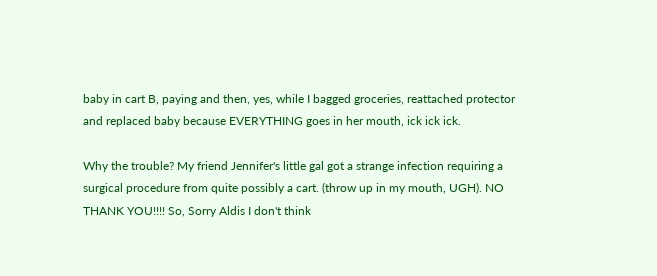baby in cart B, paying and then, yes, while I bagged groceries, reattached protector and replaced baby because EVERYTHING goes in her mouth, ick ick ick.

Why the trouble? My friend Jennifer's little gal got a strange infection requiring a surgical procedure from quite possibly a cart. (throw up in my mouth, UGH). NO THANK YOU!!!! So, Sorry Aldis I don't think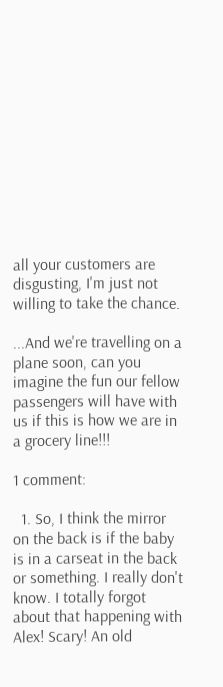all your customers are disgusting, I'm just not willing to take the chance.

...And we're travelling on a plane soon, can you imagine the fun our fellow passengers will have with us if this is how we are in a grocery line!!!

1 comment:

  1. So, I think the mirror on the back is if the baby is in a carseat in the back or something. I really don't know. I totally forgot about that happening with Alex! Scary! An old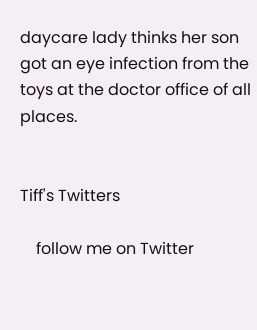daycare lady thinks her son got an eye infection from the toys at the doctor office of all places.


Tiff's Twitters

    follow me on Twitter